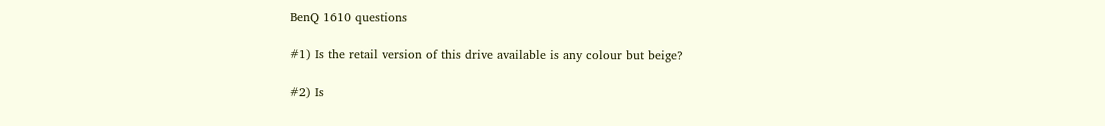BenQ 1610 questions

#1) Is the retail version of this drive available is any colour but beige?

#2) Is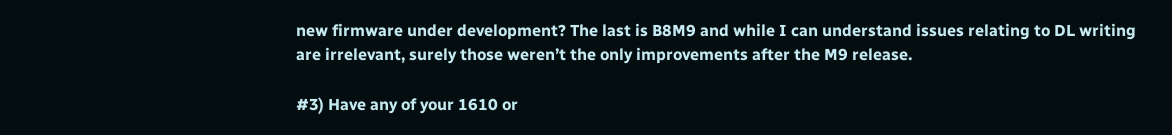new firmware under development? The last is B8M9 and while I can understand issues relating to DL writing are irrelevant, surely those weren’t the only improvements after the M9 release.

#3) Have any of your 1610 or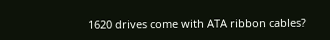1620 drives come with ATA ribbon cables?